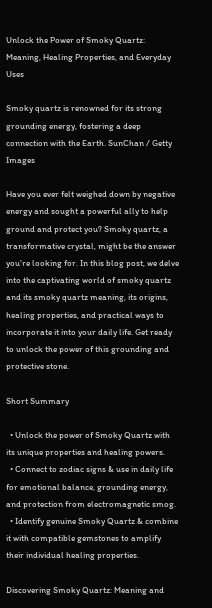Unlock the Power of Smoky Quartz: Meaning, Healing Properties, and Everyday Uses

Smoky quartz is renowned for its strong grounding energy, fostering a deep connection with the Earth. SunChan / Getty Images

Have you ever felt weighed down by negative energy and sought a powerful ally to help ground and protect you? Smoky quartz, a transformative crystal, might be the answer you’re looking for. In this blog post, we delve into the captivating world of smoky quartz and its smoky quartz meaning, its origins, healing properties, and practical ways to incorporate it into your daily life. Get ready to unlock the power of this grounding and protective stone.

Short Summary

  • Unlock the power of Smoky Quartz with its unique properties and healing powers.
  • Connect to zodiac signs & use in daily life for emotional balance, grounding energy, and protection from electromagnetic smog.
  • Identify genuine Smoky Quartz & combine it with compatible gemstones to amplify their individual healing properties.

Discovering Smoky Quartz: Meaning and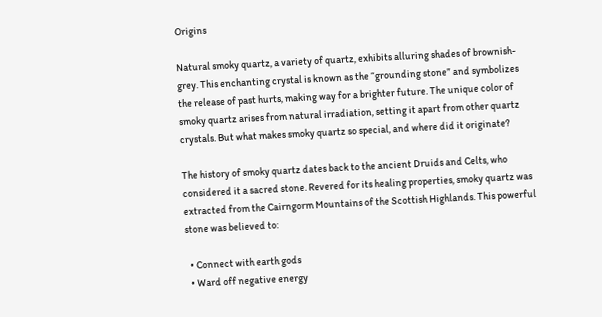Origins

Natural smoky quartz, a variety of quartz, exhibits alluring shades of brownish-grey. This enchanting crystal is known as the “grounding stone” and symbolizes the release of past hurts, making way for a brighter future. The unique color of smoky quartz arises from natural irradiation, setting it apart from other quartz crystals. But what makes smoky quartz so special, and where did it originate?

The history of smoky quartz dates back to the ancient Druids and Celts, who considered it a sacred stone. Revered for its healing properties, smoky quartz was extracted from the Cairngorm Mountains of the Scottish Highlands. This powerful stone was believed to:

  • Connect with earth gods
  • Ward off negative energy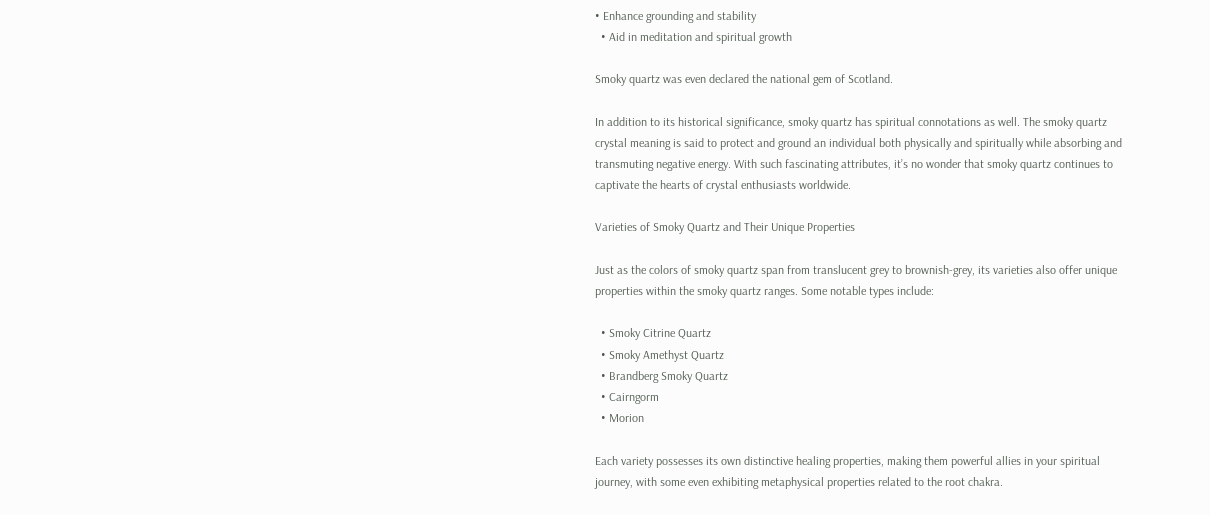• Enhance grounding and stability
  • Aid in meditation and spiritual growth

Smoky quartz was even declared the national gem of Scotland.

In addition to its historical significance, smoky quartz has spiritual connotations as well. The smoky quartz crystal meaning is said to protect and ground an individual both physically and spiritually while absorbing and transmuting negative energy. With such fascinating attributes, it’s no wonder that smoky quartz continues to captivate the hearts of crystal enthusiasts worldwide.

Varieties of Smoky Quartz and Their Unique Properties

Just as the colors of smoky quartz span from translucent grey to brownish-grey, its varieties also offer unique properties within the smoky quartz ranges. Some notable types include:

  • Smoky Citrine Quartz
  • Smoky Amethyst Quartz
  • Brandberg Smoky Quartz
  • Cairngorm
  • Morion

Each variety possesses its own distinctive healing properties, making them powerful allies in your spiritual journey, with some even exhibiting metaphysical properties related to the root chakra.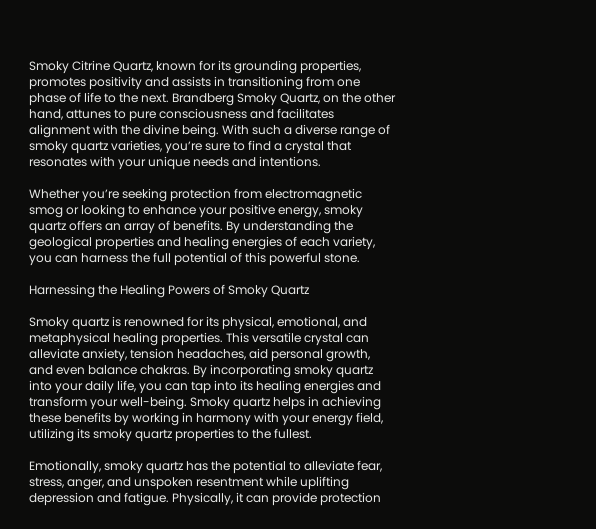Smoky Citrine Quartz, known for its grounding properties, promotes positivity and assists in transitioning from one phase of life to the next. Brandberg Smoky Quartz, on the other hand, attunes to pure consciousness and facilitates alignment with the divine being. With such a diverse range of smoky quartz varieties, you’re sure to find a crystal that resonates with your unique needs and intentions.

Whether you’re seeking protection from electromagnetic smog or looking to enhance your positive energy, smoky quartz offers an array of benefits. By understanding the geological properties and healing energies of each variety, you can harness the full potential of this powerful stone.

Harnessing the Healing Powers of Smoky Quartz

Smoky quartz is renowned for its physical, emotional, and metaphysical healing properties. This versatile crystal can alleviate anxiety, tension headaches, aid personal growth, and even balance chakras. By incorporating smoky quartz into your daily life, you can tap into its healing energies and transform your well-being. Smoky quartz helps in achieving these benefits by working in harmony with your energy field, utilizing its smoky quartz properties to the fullest.

Emotionally, smoky quartz has the potential to alleviate fear, stress, anger, and unspoken resentment while uplifting depression and fatigue. Physically, it can provide protection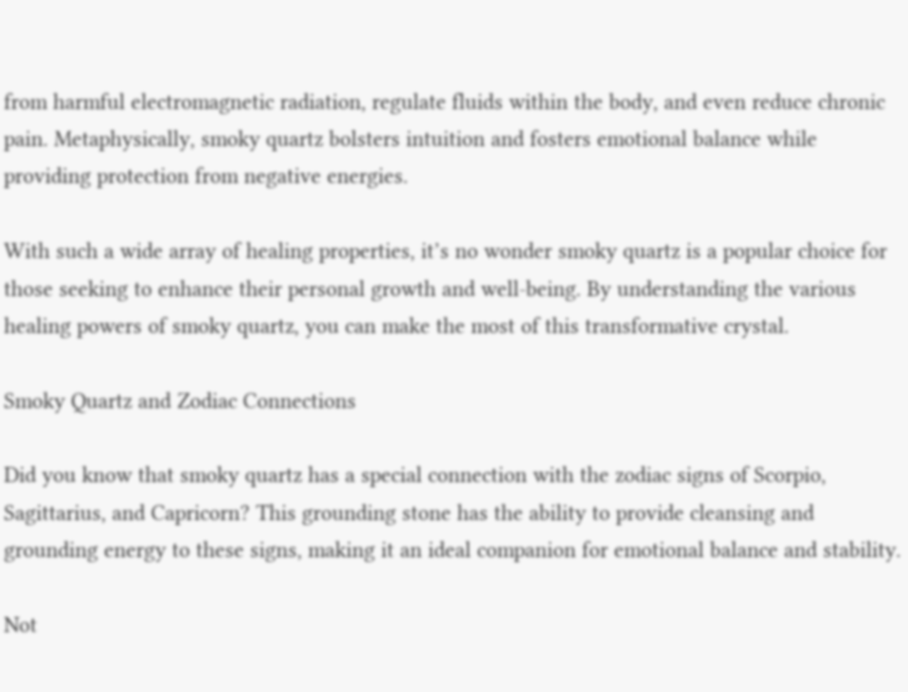from harmful electromagnetic radiation, regulate fluids within the body, and even reduce chronic pain. Metaphysically, smoky quartz bolsters intuition and fosters emotional balance while providing protection from negative energies.

With such a wide array of healing properties, it’s no wonder smoky quartz is a popular choice for those seeking to enhance their personal growth and well-being. By understanding the various healing powers of smoky quartz, you can make the most of this transformative crystal.

Smoky Quartz and Zodiac Connections

Did you know that smoky quartz has a special connection with the zodiac signs of Scorpio, Sagittarius, and Capricorn? This grounding stone has the ability to provide cleansing and grounding energy to these signs, making it an ideal companion for emotional balance and stability.

Not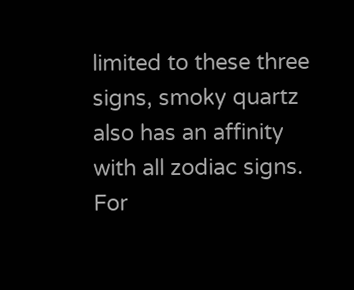limited to these three signs, smoky quartz also has an affinity with all zodiac signs. For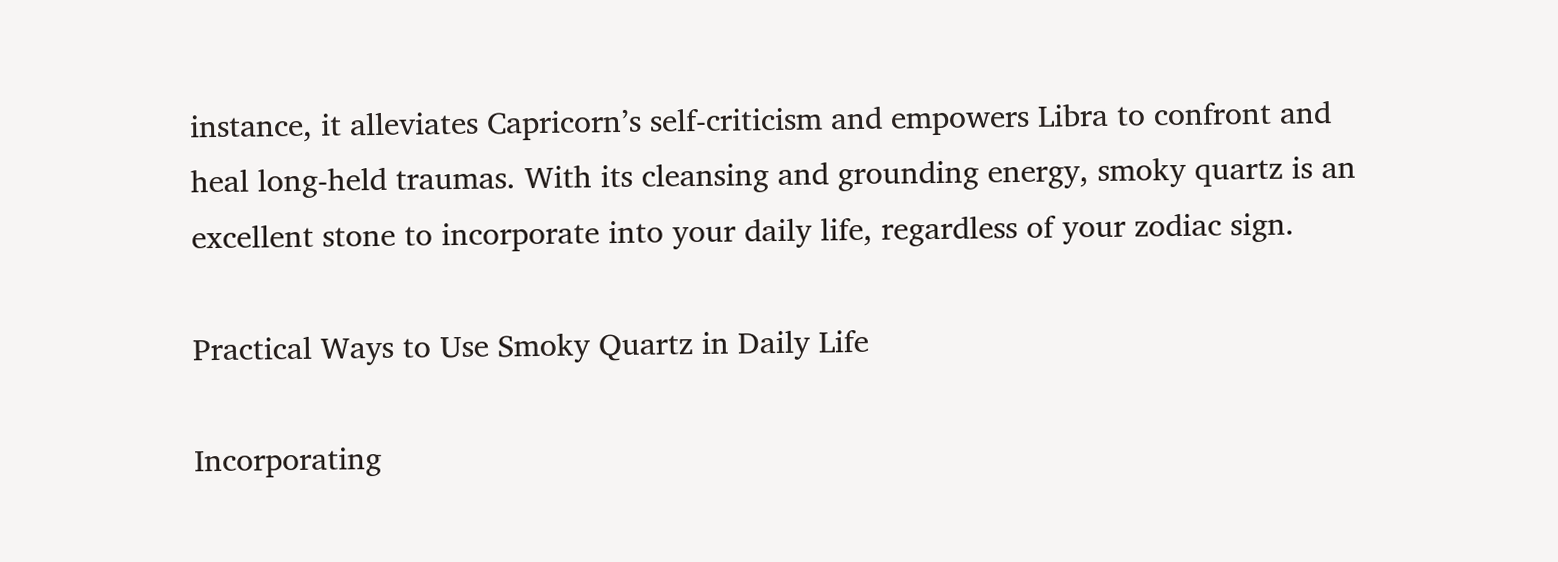instance, it alleviates Capricorn’s self-criticism and empowers Libra to confront and heal long-held traumas. With its cleansing and grounding energy, smoky quartz is an excellent stone to incorporate into your daily life, regardless of your zodiac sign.

Practical Ways to Use Smoky Quartz in Daily Life

Incorporating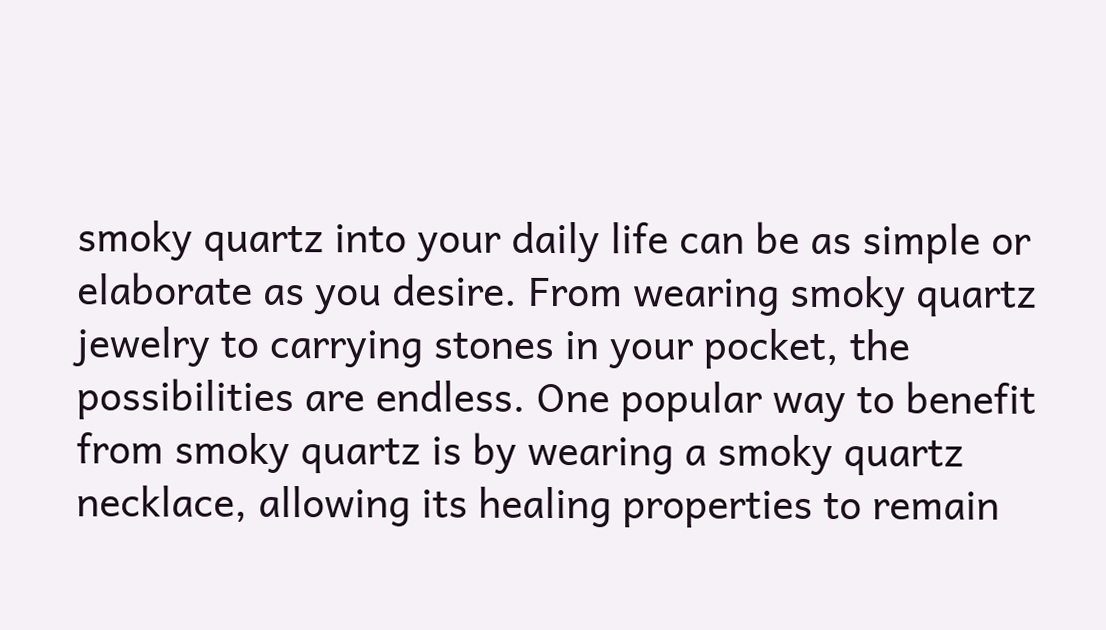smoky quartz into your daily life can be as simple or elaborate as you desire. From wearing smoky quartz jewelry to carrying stones in your pocket, the possibilities are endless. One popular way to benefit from smoky quartz is by wearing a smoky quartz necklace, allowing its healing properties to remain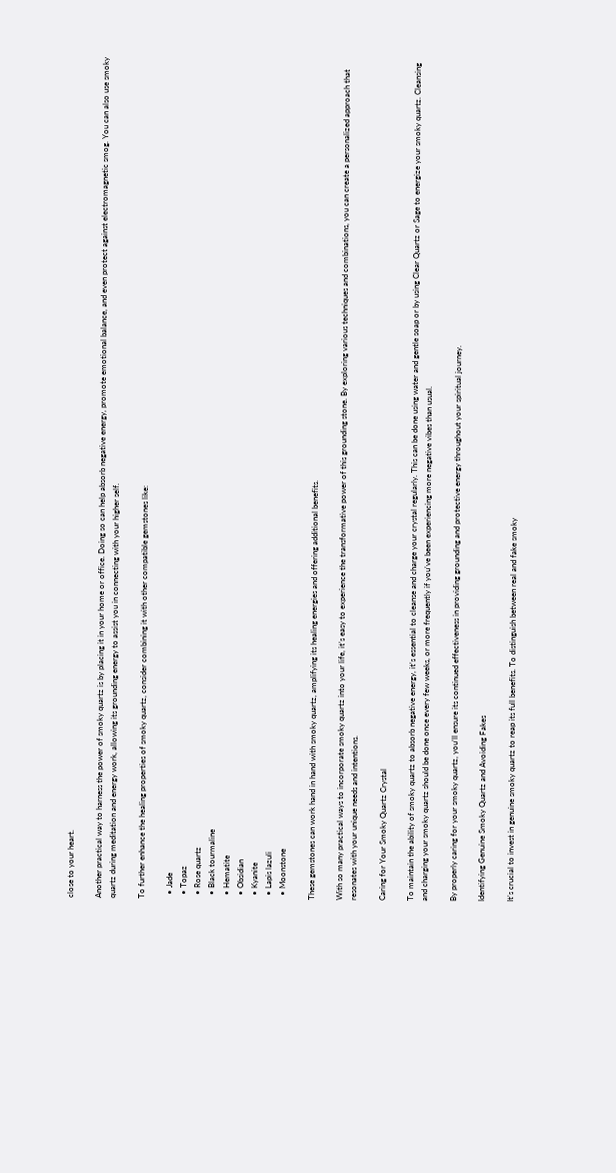close to your heart.

Another practical way to harness the power of smoky quartz is by placing it in your home or office. Doing so can help absorb negative energy, promote emotional balance, and even protect against electromagnetic smog. You can also use smoky quartz during meditation and energy work, allowing its grounding energy to assist you in connecting with your higher self.

To further enhance the healing properties of smoky quartz, consider combining it with other compatible gemstones like:

  • Jade
  • Topaz
  • Rose quartz
  • Black tourmaline
  • Hematite
  • Obsidian
  • Kyanite
  • Lapis lazuli
  • Moonstone

These gemstones can work hand in hand with smoky quartz, amplifying its healing energies and offering additional benefits.

With so many practical ways to incorporate smoky quartz into your life, it’s easy to experience the transformative power of this grounding stone. By exploring various techniques and combinations, you can create a personalized approach that resonates with your unique needs and intentions.

Caring for Your Smoky Quartz Crystal

To maintain the ability of smoky quartz to absorb negative energy, it’s essential to cleanse and charge your crystal regularly. This can be done using water and gentle soap or by using Clear Quartz or Sage to energize your smoky quartz. Cleansing and charging your smoky quartz should be done once every few weeks, or more frequently if you’ve been experiencing more negative vibes than usual.

By properly caring for your smoky quartz, you’ll ensure its continued effectiveness in providing grounding and protective energy throughout your spiritual journey.

Identifying Genuine Smoky Quartz and Avoiding Fakes

It’s crucial to invest in genuine smoky quartz to reap its full benefits. To distinguish between real and fake smoky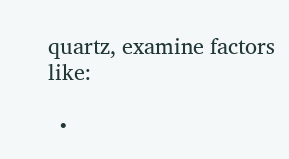quartz, examine factors like:

  •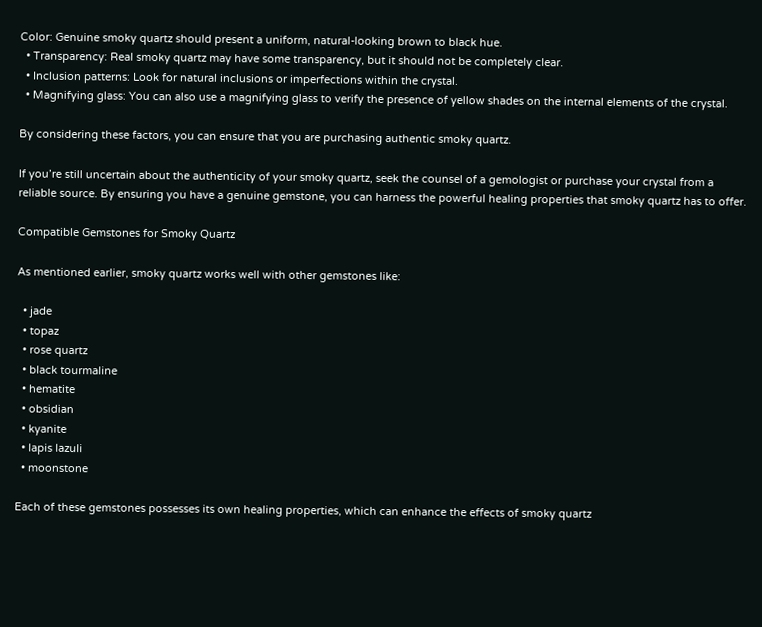Color: Genuine smoky quartz should present a uniform, natural-looking brown to black hue.
  • Transparency: Real smoky quartz may have some transparency, but it should not be completely clear.
  • Inclusion patterns: Look for natural inclusions or imperfections within the crystal.
  • Magnifying glass: You can also use a magnifying glass to verify the presence of yellow shades on the internal elements of the crystal.

By considering these factors, you can ensure that you are purchasing authentic smoky quartz.

If you’re still uncertain about the authenticity of your smoky quartz, seek the counsel of a gemologist or purchase your crystal from a reliable source. By ensuring you have a genuine gemstone, you can harness the powerful healing properties that smoky quartz has to offer.

Compatible Gemstones for Smoky Quartz

As mentioned earlier, smoky quartz works well with other gemstones like:

  • jade
  • topaz
  • rose quartz
  • black tourmaline
  • hematite
  • obsidian
  • kyanite
  • lapis lazuli
  • moonstone

Each of these gemstones possesses its own healing properties, which can enhance the effects of smoky quartz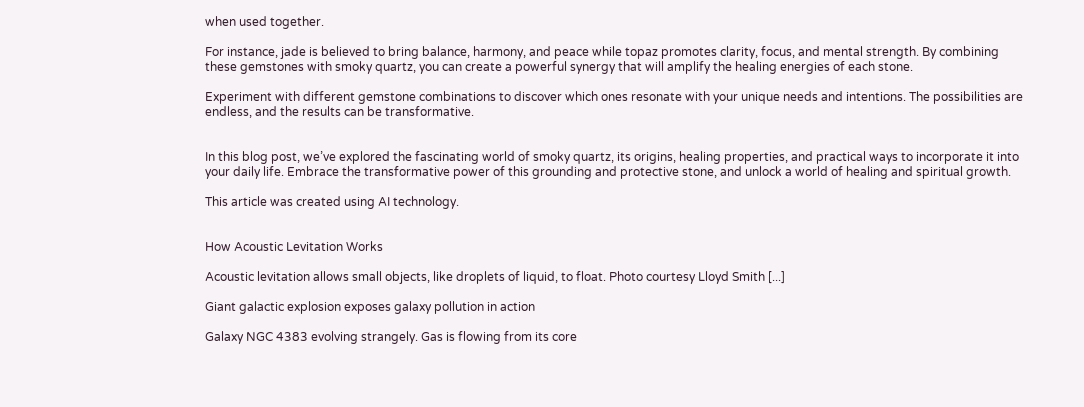when used together.

For instance, jade is believed to bring balance, harmony, and peace while topaz promotes clarity, focus, and mental strength. By combining these gemstones with smoky quartz, you can create a powerful synergy that will amplify the healing energies of each stone.

Experiment with different gemstone combinations to discover which ones resonate with your unique needs and intentions. The possibilities are endless, and the results can be transformative.


In this blog post, we’ve explored the fascinating world of smoky quartz, its origins, healing properties, and practical ways to incorporate it into your daily life. Embrace the transformative power of this grounding and protective stone, and unlock a world of healing and spiritual growth.

This article was created using AI technology.


How Acoustic Levitation Works

Acoustic levitation allows small objects, like droplets of liquid, to float. Photo courtesy Lloyd Smith [...]

Giant galactic explosion exposes galaxy pollution in action

Galaxy NGC 4383 evolving strangely. Gas is flowing from its core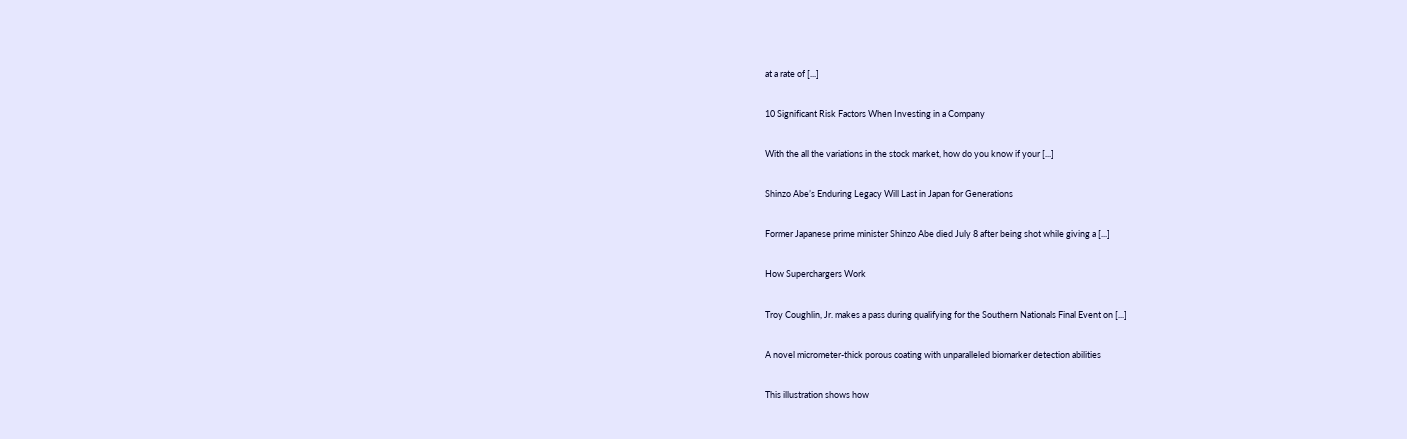at a rate of [...]

10 Significant Risk Factors When Investing in a Company

With the all the variations in the stock market, how do you know if your [...]

Shinzo Abe’s Enduring Legacy Will Last in Japan for Generations

Former Japanese prime minister Shinzo Abe died July 8 after being shot while giving a [...]

How Superchargers Work

Troy Coughlin, Jr. makes a pass during qualifying for the Southern Nationals Final Event on [...]

A novel micrometer-thick porous coating with unparalleled biomarker detection abilities

This illustration shows how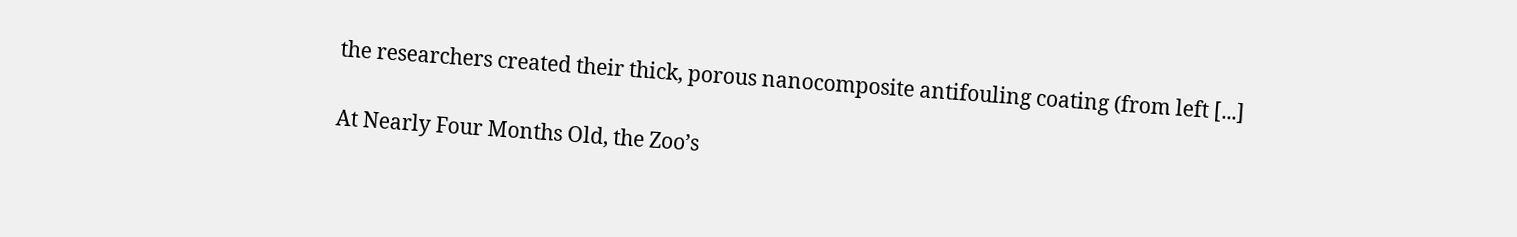the researchers created their thick, porous nanocomposite antifouling coating (from left [...]

At Nearly Four Months Old, the Zoo’s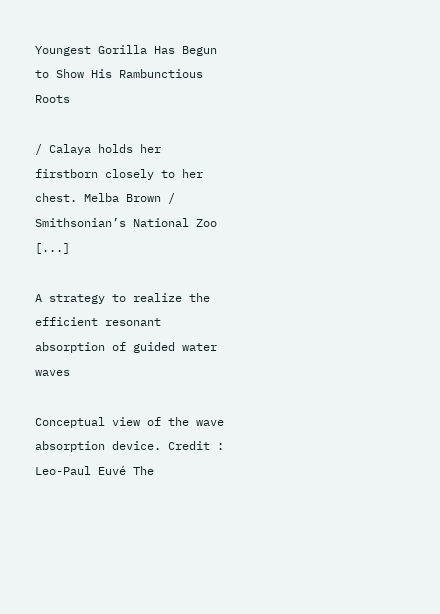Youngest Gorilla Has Begun to Show His Rambunctious Roots

/ Calaya holds her firstborn closely to her chest. Melba Brown / Smithsonian’s National Zoo [...]

A strategy to realize the efficient resonant absorption of guided water waves

Conceptual view of the wave absorption device. Credit : Leo-Paul Euvé The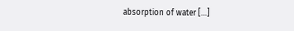absorption of water [...]